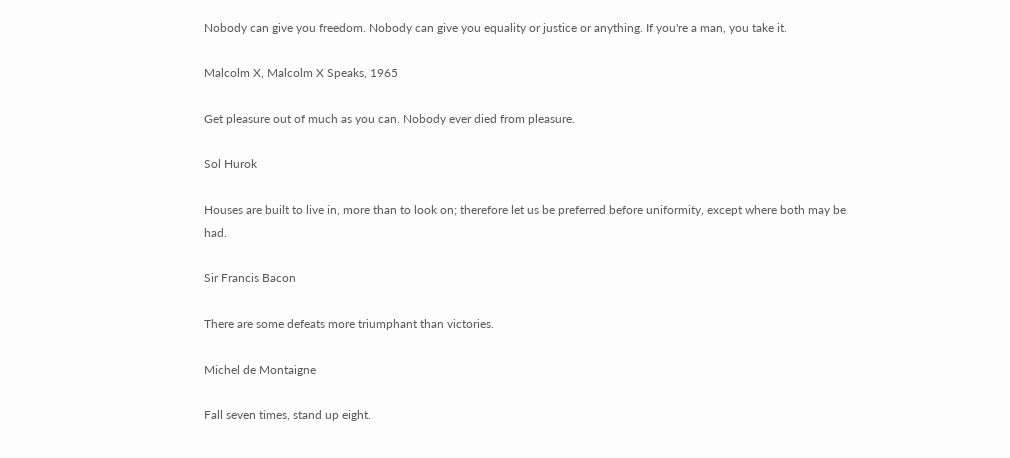Nobody can give you freedom. Nobody can give you equality or justice or anything. If you're a man, you take it.

Malcolm X, Malcolm X Speaks, 1965

Get pleasure out of much as you can. Nobody ever died from pleasure.

Sol Hurok

Houses are built to live in, more than to look on; therefore let us be preferred before uniformity, except where both may be had.

Sir Francis Bacon

There are some defeats more triumphant than victories.

Michel de Montaigne

Fall seven times, stand up eight.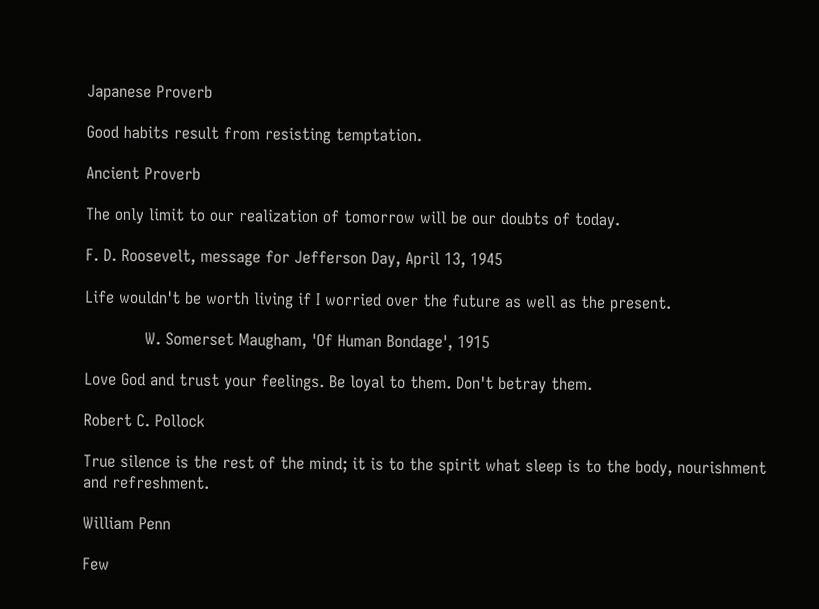Japanese Proverb

Good habits result from resisting temptation.

Ancient Proverb

The only limit to our realization of tomorrow will be our doubts of today.

F. D. Roosevelt, message for Jefferson Day, April 13, 1945

Life wouldn't be worth living if I worried over the future as well as the present.

            W. Somerset Maugham, 'Of Human Bondage', 1915

Love God and trust your feelings. Be loyal to them. Don't betray them.

Robert C. Pollock

True silence is the rest of the mind; it is to the spirit what sleep is to the body, nourishment and refreshment.

William Penn

Few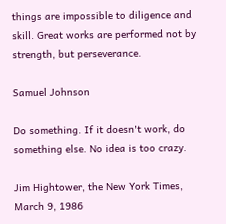things are impossible to diligence and skill. Great works are performed not by strength, but perseverance.

Samuel Johnson

Do something. If it doesn't work, do something else. No idea is too crazy.

Jim Hightower, the New York Times, March 9, 1986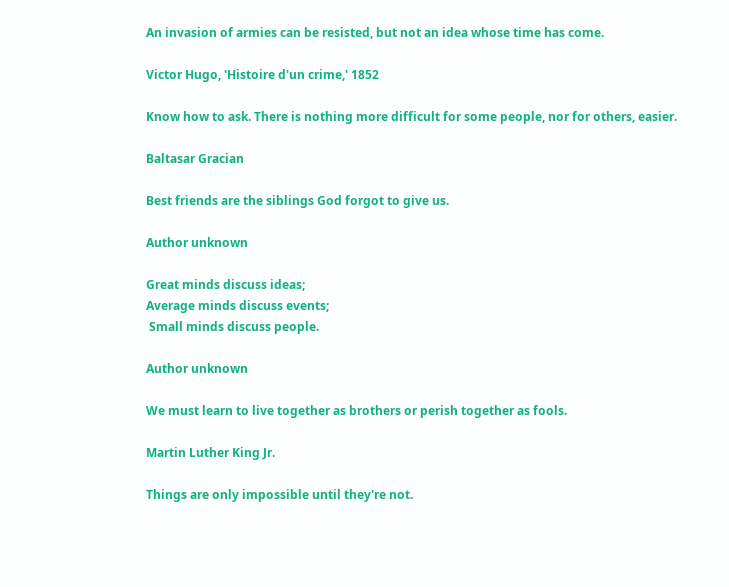An invasion of armies can be resisted, but not an idea whose time has come.

Victor Hugo, 'Histoire d'un crime,' 1852

Know how to ask. There is nothing more difficult for some people, nor for others, easier.

Baltasar Gracian

Best friends are the siblings God forgot to give us.

Author unknown

Great minds discuss ideas;
Average minds discuss events;
 Small minds discuss people.

Author unknown

We must learn to live together as brothers or perish together as fools.

Martin Luther King Jr.

Things are only impossible until they're not.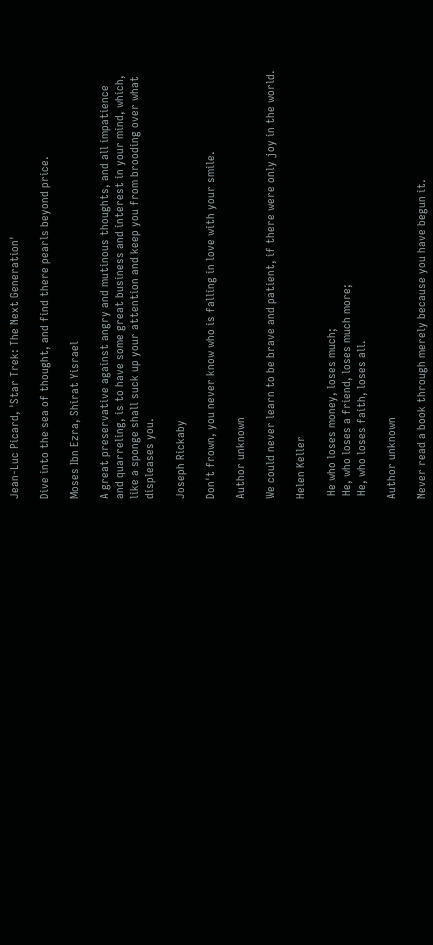Jean-Luc Picard, 'Star Trek: The Next Generation'

Dive into the sea of thought, and find there pearls beyond price.

Moses Ibn Ezra, Shirat Yisrael

A great preservative against angry and mutinous thoughts, and all impatience and quarreling, is to have some great business and interest in your mind, which, like a sponge shall suck up your attention and keep you from brooding over what displeases you.

Joseph Rickaby

Don't frown, you never know who is falling in love with your smile.

Author unknown

We could never learn to be brave and patient, if there were only joy in the world.

Helen Keller

 He who loses money, loses much;
 He, who loses a friend, loses much more;
 He, who loses faith, loses all.

Author unknown

Never read a book through merely because you have begun it.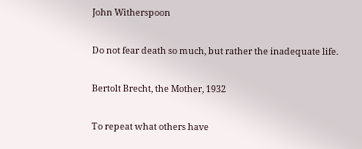John Witherspoon

Do not fear death so much, but rather the inadequate life.

Bertolt Brecht, the Mother, 1932

To repeat what others have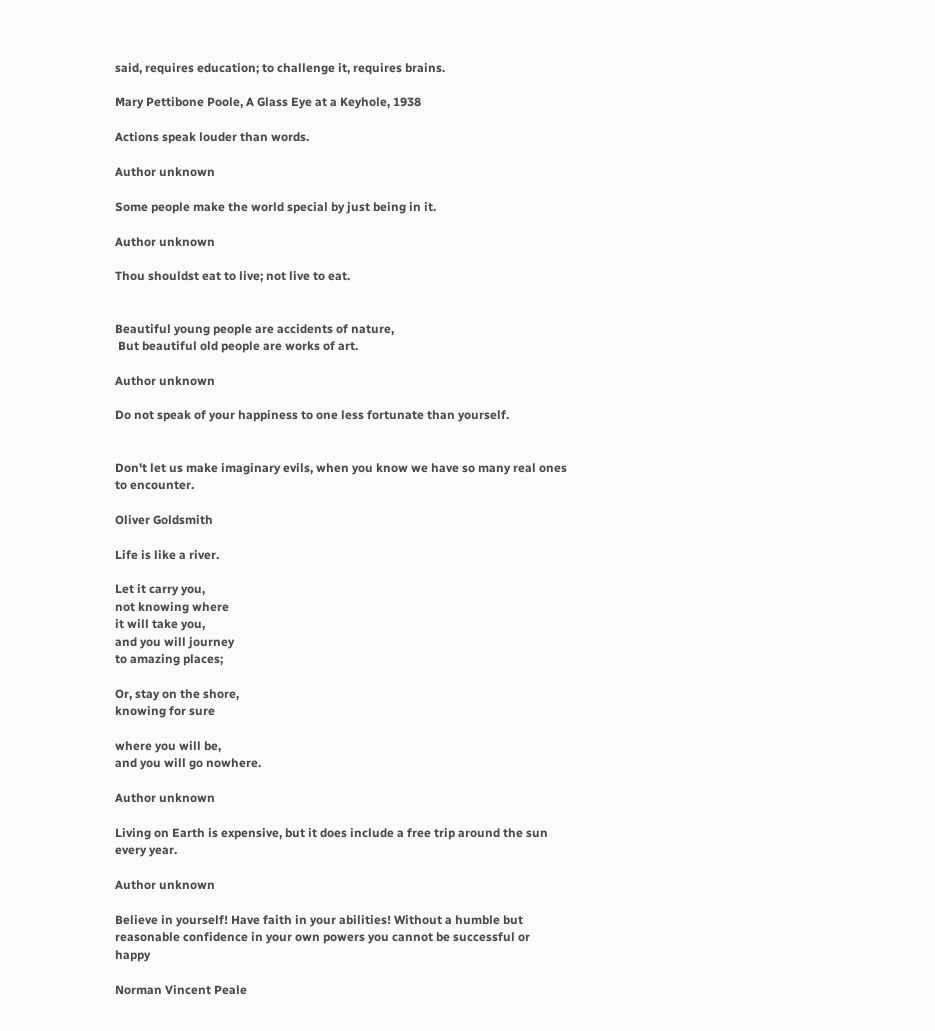said, requires education; to challenge it, requires brains.

Mary Pettibone Poole, A Glass Eye at a Keyhole, 1938

Actions speak louder than words.

Author unknown

Some people make the world special by just being in it.

Author unknown

Thou shouldst eat to live; not live to eat.


Beautiful young people are accidents of nature,
 But beautiful old people are works of art.

Author unknown

Do not speak of your happiness to one less fortunate than yourself.


Don't let us make imaginary evils, when you know we have so many real ones to encounter.

Oliver Goldsmith

Life is like a river.

Let it carry you,
not knowing where
it will take you,
and you will journey
to amazing places;

Or, stay on the shore,
knowing for sure

where you will be,
and you will go nowhere.

Author unknown

Living on Earth is expensive, but it does include a free trip around the sun every year.

Author unknown

Believe in yourself! Have faith in your abilities! Without a humble but reasonable confidence in your own powers you cannot be successful or happy

Norman Vincent Peale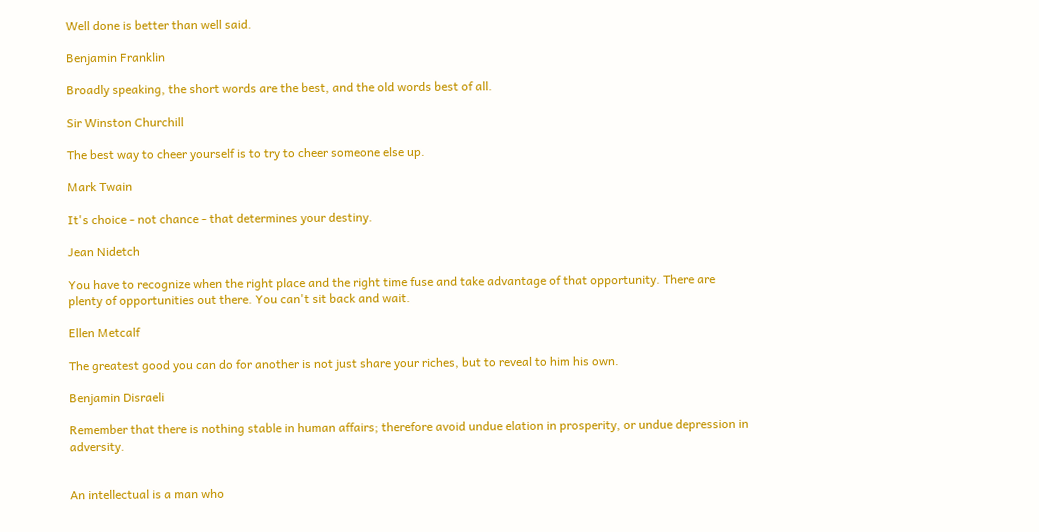Well done is better than well said.

Benjamin Franklin

Broadly speaking, the short words are the best, and the old words best of all.

Sir Winston Churchill

The best way to cheer yourself is to try to cheer someone else up.

Mark Twain

It's choice - not chance - that determines your destiny.

Jean Nidetch

You have to recognize when the right place and the right time fuse and take advantage of that opportunity. There are plenty of opportunities out there. You can't sit back and wait.

Ellen Metcalf

The greatest good you can do for another is not just share your riches, but to reveal to him his own.

Benjamin Disraeli

Remember that there is nothing stable in human affairs; therefore avoid undue elation in prosperity, or undue depression in adversity.


An intellectual is a man who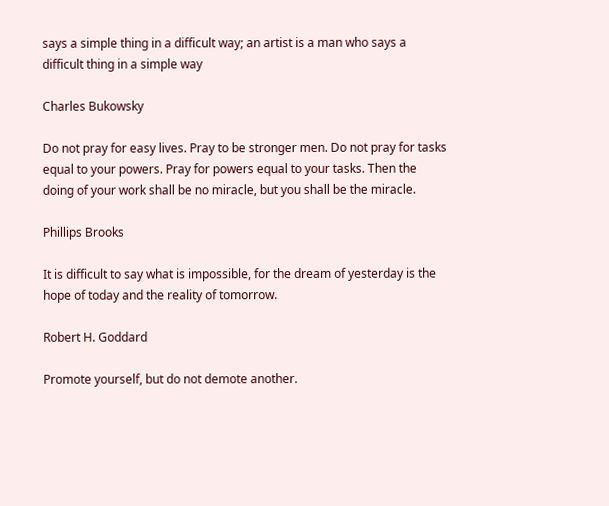says a simple thing in a difficult way; an artist is a man who says a difficult thing in a simple way

Charles Bukowsky

Do not pray for easy lives. Pray to be stronger men. Do not pray for tasks equal to your powers. Pray for powers equal to your tasks. Then the doing of your work shall be no miracle, but you shall be the miracle.

Phillips Brooks

It is difficult to say what is impossible, for the dream of yesterday is the hope of today and the reality of tomorrow.

Robert H. Goddard

Promote yourself, but do not demote another.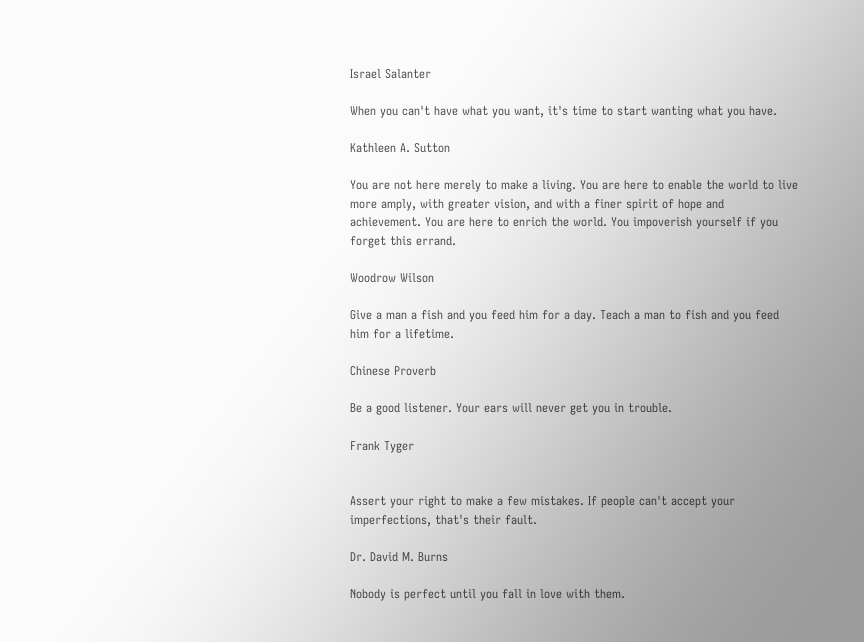Israel Salanter

When you can't have what you want, it's time to start wanting what you have.

Kathleen A. Sutton

You are not here merely to make a living. You are here to enable the world to live more amply, with greater vision, and with a finer spirit of hope and achievement. You are here to enrich the world. You impoverish yourself if you forget this errand.

Woodrow Wilson

Give a man a fish and you feed him for a day. Teach a man to fish and you feed him for a lifetime.

Chinese Proverb

Be a good listener. Your ears will never get you in trouble.

Frank Tyger


Assert your right to make a few mistakes. If people can't accept your imperfections, that's their fault.

Dr. David M. Burns

Nobody is perfect until you fall in love with them.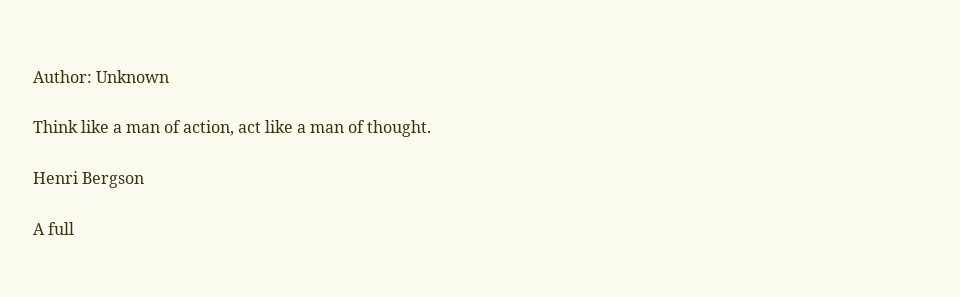Author: Unknown

Think like a man of action, act like a man of thought.

Henri Bergson

A full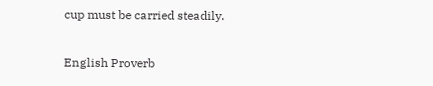cup must be carried steadily.

English Proverb